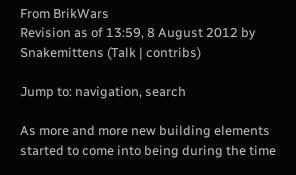From BrikWars
Revision as of 13:59, 8 August 2012 by Snakemittens (Talk | contribs)

Jump to: navigation, search

As more and more new building elements started to come into being during the time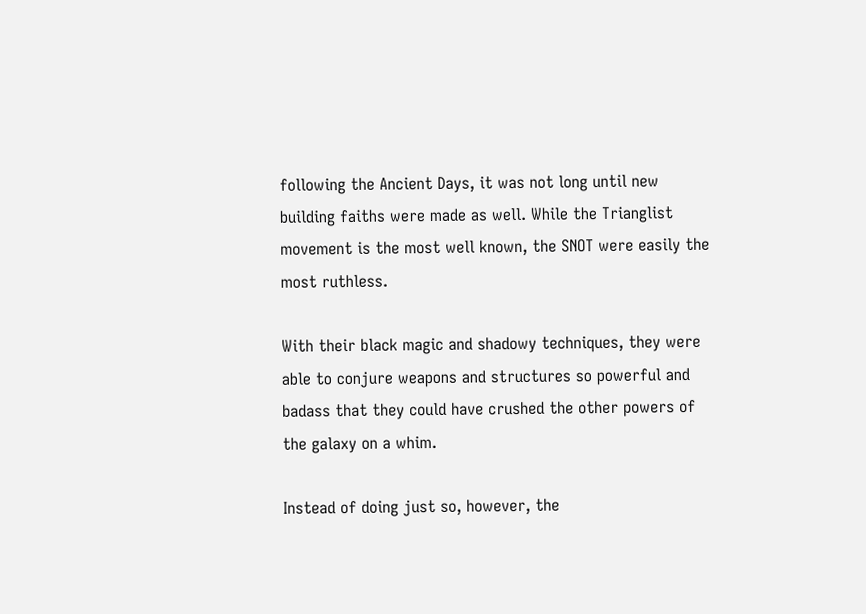following the Ancient Days, it was not long until new building faiths were made as well. While the Trianglist movement is the most well known, the SNOT were easily the most ruthless.

With their black magic and shadowy techniques, they were able to conjure weapons and structures so powerful and badass that they could have crushed the other powers of the galaxy on a whim.

Instead of doing just so, however, the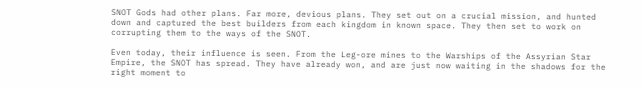SNOT Gods had other plans. Far more, devious plans. They set out on a crucial mission, and hunted down and captured the best builders from each kingdom in known space. They then set to work on corrupting them to the ways of the SNOT.

Even today, their influence is seen. From the Leg-ore mines to the Warships of the Assyrian Star Empire, the SNOT has spread. They have already won, and are just now waiting in the shadows for the right moment to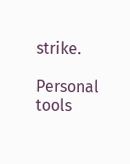strike.

Personal tools